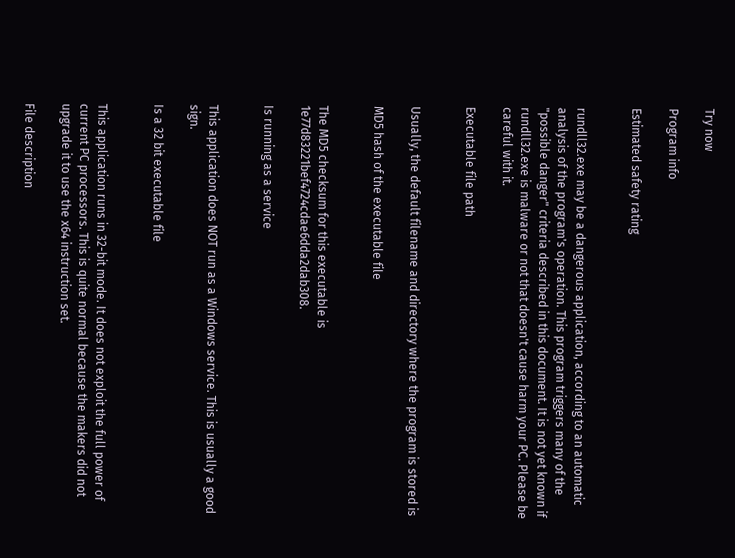Try now

Program info

Estimated safety rating


rundll32.exe may be a dangerous application, according to an automatic analysis of the program's operation. This program triggers many of the "possible danger" criteria described in this document. It is not yet known if rundll32.exe is malware or not that doesn't cause harm your PC. Please be careful with it.

Executable file path


Usually, the default filename and directory where the program is stored is

MD5 hash of the executable file


The MD5 checksum for this executable is 1e77d83221bef4724cdae6dda2dab308.

Is running as a service


This application does NOT run as a Windows service. This is usually a good sign.

Is a 32 bit executable file


This application runs in 32-bit mode. It does not exploit the full power of current PC processors. This is quite normal because the makers did not upgrade it to use the x64 instruction set.

File description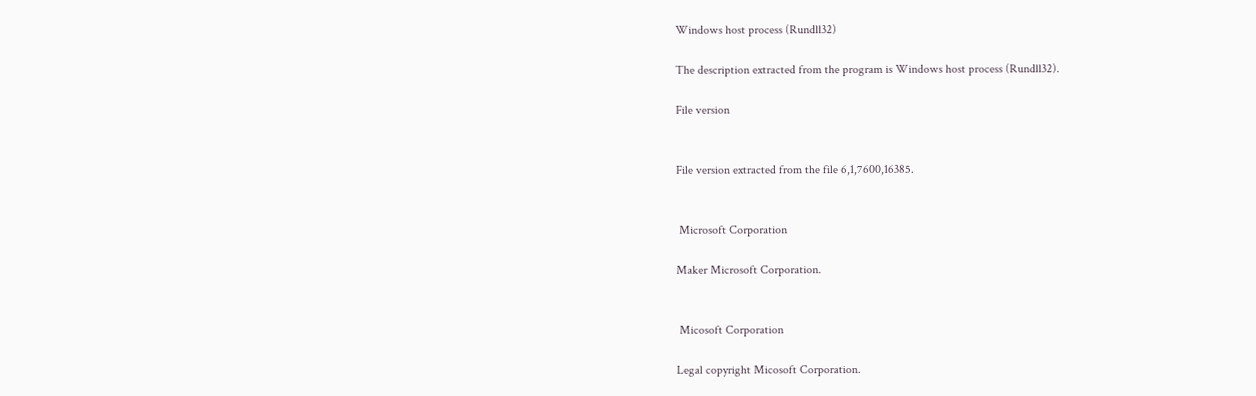Windows host process (Rundll32)

The description extracted from the program is Windows host process (Rundll32).

File version


File version extracted from the file 6,1,7600,16385.


 Microsoft Corporation

Maker Microsoft Corporation.


 Micosoft Corporation

Legal copyright Micosoft Corporation.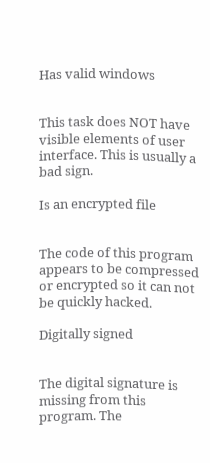Has valid windows


This task does NOT have visible elements of user interface. This is usually a bad sign.

Is an encrypted file


The code of this program appears to be compressed or encrypted so it can not be quickly hacked.

Digitally signed


The digital signature is missing from this program. The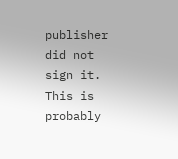publisher did not sign it. This is probably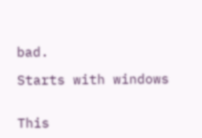bad.

Starts with windows


This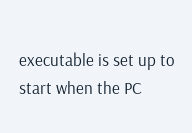executable is set up to start when the PC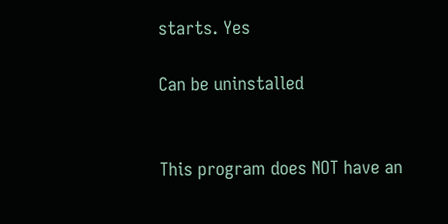starts. Yes

Can be uninstalled


This program does NOT have an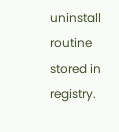uninstall routine stored in registry.